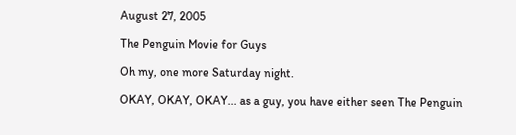August 27, 2005

The Penguin Movie for Guys

Oh my, one more Saturday night.

OKAY, OKAY, OKAY... as a guy, you have either seen The Penguin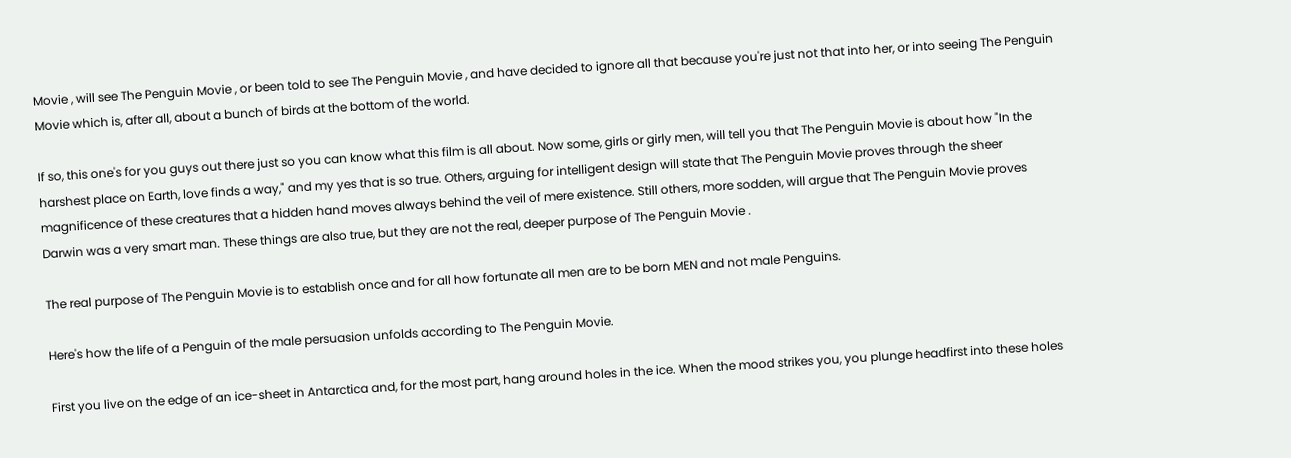Movie , will see The Penguin Movie , or been told to see The Penguin Movie , and have decided to ignore all that because you're just not that into her, or into seeing The Penguin Movie which is, after all, about a bunch of birds at the bottom of the world.

If so, this one's for you guys out there just so you can know what this film is all about. Now some, girls or girly men, will tell you that The Penguin Movie is about how "In the harshest place on Earth, love finds a way," and my yes that is so true. Others, arguing for intelligent design will state that The Penguin Movie proves through the sheer magnificence of these creatures that a hidden hand moves always behind the veil of mere existence. Still others, more sodden, will argue that The Penguin Movie proves Darwin was a very smart man. These things are also true, but they are not the real, deeper purpose of The Penguin Movie .

The real purpose of The Penguin Movie is to establish once and for all how fortunate all men are to be born MEN and not male Penguins.

Here's how the life of a Penguin of the male persuasion unfolds according to The Penguin Movie.

First you live on the edge of an ice-sheet in Antarctica and, for the most part, hang around holes in the ice. When the mood strikes you, you plunge headfirst into these holes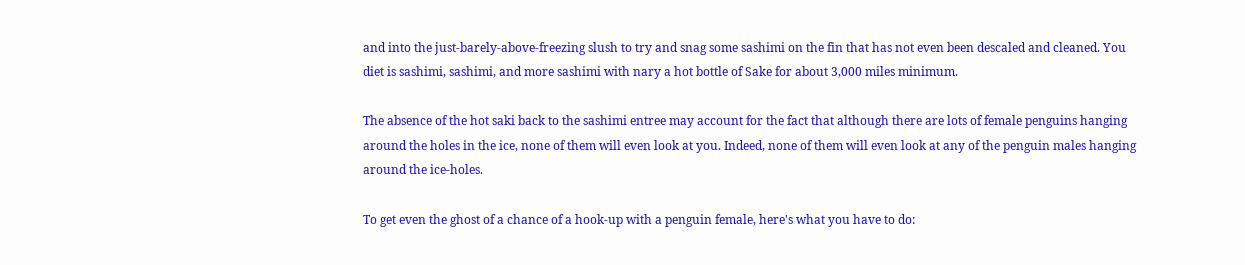and into the just-barely-above-freezing slush to try and snag some sashimi on the fin that has not even been descaled and cleaned. You diet is sashimi, sashimi, and more sashimi with nary a hot bottle of Sake for about 3,000 miles minimum.

The absence of the hot saki back to the sashimi entree may account for the fact that although there are lots of female penguins hanging around the holes in the ice, none of them will even look at you. Indeed, none of them will even look at any of the penguin males hanging around the ice-holes.

To get even the ghost of a chance of a hook-up with a penguin female, here's what you have to do: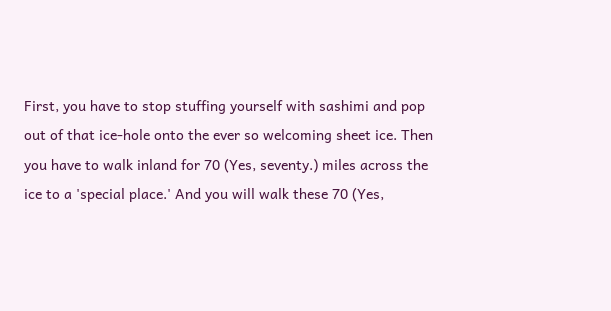First, you have to stop stuffing yourself with sashimi and pop out of that ice-hole onto the ever so welcoming sheet ice. Then you have to walk inland for 70 (Yes, seventy.) miles across the ice to a 'special place.' And you will walk these 70 (Yes,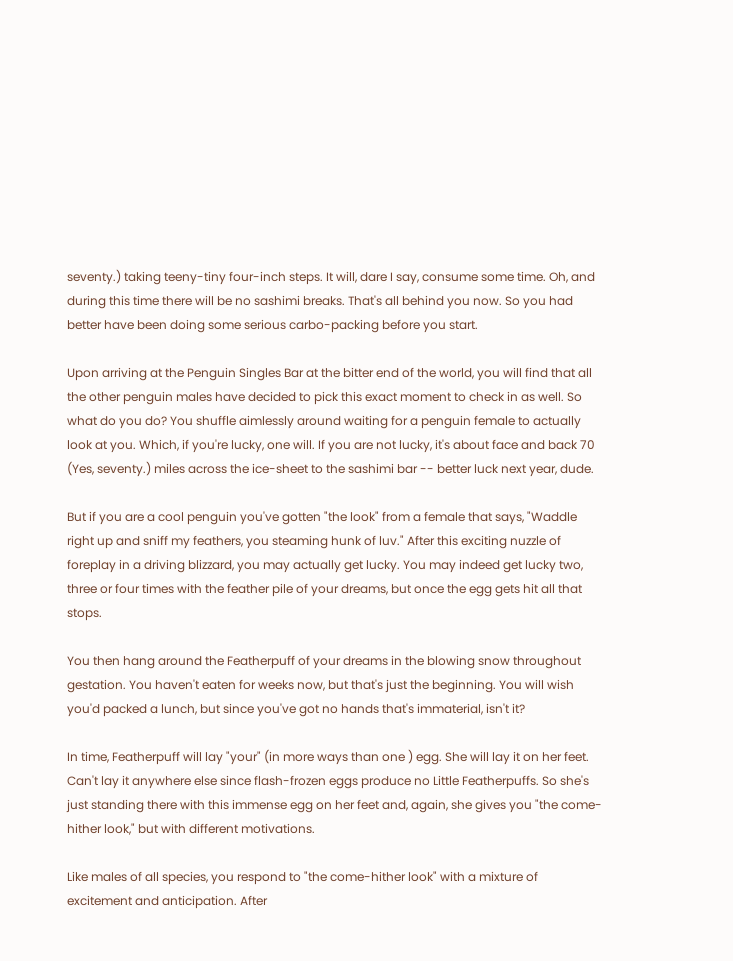seventy.) taking teeny-tiny four-inch steps. It will, dare I say, consume some time. Oh, and during this time there will be no sashimi breaks. That's all behind you now. So you had better have been doing some serious carbo-packing before you start.

Upon arriving at the Penguin Singles Bar at the bitter end of the world, you will find that all the other penguin males have decided to pick this exact moment to check in as well. So what do you do? You shuffle aimlessly around waiting for a penguin female to actually look at you. Which, if you're lucky, one will. If you are not lucky, it's about face and back 70 (Yes, seventy.) miles across the ice-sheet to the sashimi bar -- better luck next year, dude.

But if you are a cool penguin you've gotten "the look" from a female that says, "Waddle right up and sniff my feathers, you steaming hunk of luv." After this exciting nuzzle of foreplay in a driving blizzard, you may actually get lucky. You may indeed get lucky two, three or four times with the feather pile of your dreams, but once the egg gets hit all that stops.

You then hang around the Featherpuff of your dreams in the blowing snow throughout gestation. You haven't eaten for weeks now, but that's just the beginning. You will wish you'd packed a lunch, but since you've got no hands that's immaterial, isn't it?

In time, Featherpuff will lay "your" (in more ways than one ) egg. She will lay it on her feet. Can't lay it anywhere else since flash-frozen eggs produce no Little Featherpuffs. So she's just standing there with this immense egg on her feet and, again, she gives you "the come-hither look," but with different motivations.

Like males of all species, you respond to "the come-hither look" with a mixture of excitement and anticipation. After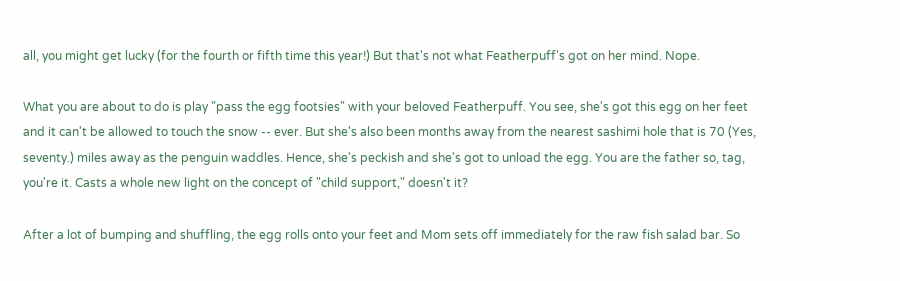all, you might get lucky (for the fourth or fifth time this year!) But that's not what Featherpuff's got on her mind. Nope.

What you are about to do is play "pass the egg footsies" with your beloved Featherpuff. You see, she's got this egg on her feet and it can't be allowed to touch the snow -- ever. But she's also been months away from the nearest sashimi hole that is 70 (Yes, seventy.) miles away as the penguin waddles. Hence, she's peckish and she's got to unload the egg. You are the father so, tag, you're it. Casts a whole new light on the concept of "child support," doesn't it?

After a lot of bumping and shuffling, the egg rolls onto your feet and Mom sets off immediately for the raw fish salad bar. So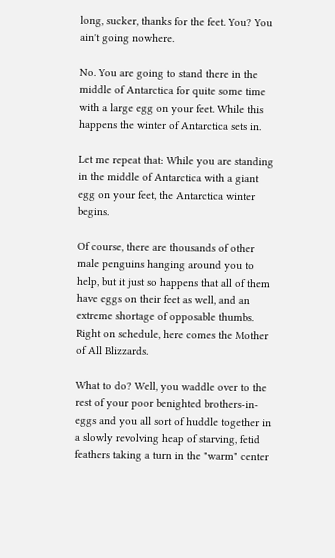long, sucker, thanks for the feet. You? You ain't going nowhere.

No. You are going to stand there in the middle of Antarctica for quite some time with a large egg on your feet. While this happens the winter of Antarctica sets in.

Let me repeat that: While you are standing in the middle of Antarctica with a giant egg on your feet, the Antarctica winter begins.

Of course, there are thousands of other male penguins hanging around you to help, but it just so happens that all of them have eggs on their feet as well, and an extreme shortage of opposable thumbs. Right on schedule, here comes the Mother of All Blizzards.

What to do? Well, you waddle over to the rest of your poor benighted brothers-in-eggs and you all sort of huddle together in a slowly revolving heap of starving, fetid feathers taking a turn in the "warm" center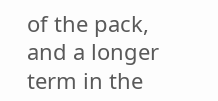of the pack, and a longer term in the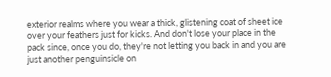exterior realms where you wear a thick, glistening coat of sheet ice over your feathers just for kicks. And don't lose your place in the pack since, once you do, they're not letting you back in and you are just another penguinsicle on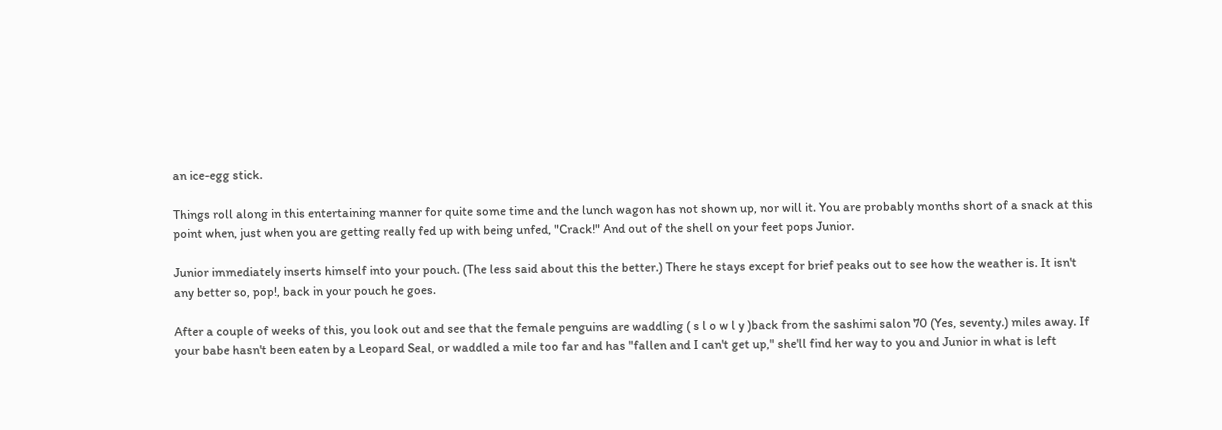an ice-egg stick.

Things roll along in this entertaining manner for quite some time and the lunch wagon has not shown up, nor will it. You are probably months short of a snack at this point when, just when you are getting really fed up with being unfed, "Crack!" And out of the shell on your feet pops Junior.

Junior immediately inserts himself into your pouch. (The less said about this the better.) There he stays except for brief peaks out to see how the weather is. It isn't any better so, pop!, back in your pouch he goes.

After a couple of weeks of this, you look out and see that the female penguins are waddling ( s l o w l y )back from the sashimi salon 70 (Yes, seventy.) miles away. If your babe hasn't been eaten by a Leopard Seal, or waddled a mile too far and has "fallen and I can't get up," she'll find her way to you and Junior in what is left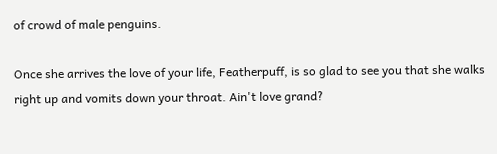of crowd of male penguins.

Once she arrives the love of your life, Featherpuff, is so glad to see you that she walks right up and vomits down your throat. Ain't love grand?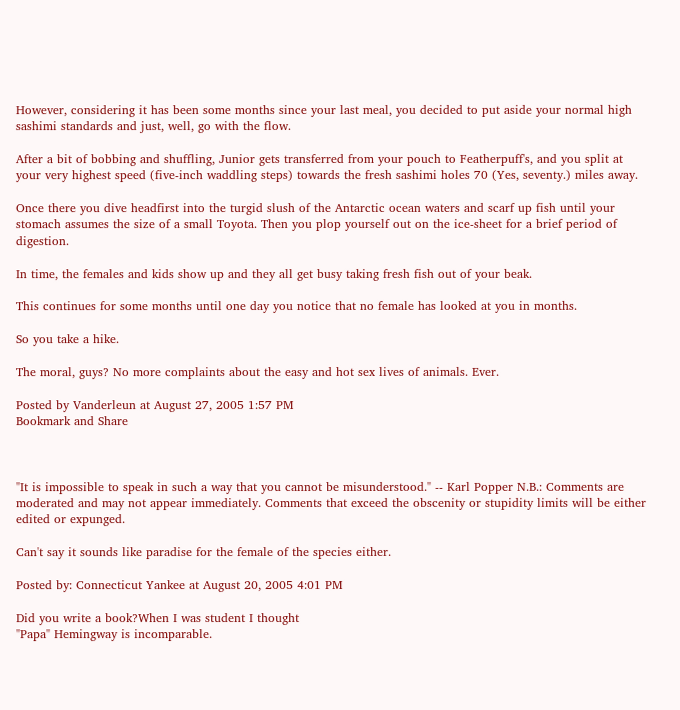However, considering it has been some months since your last meal, you decided to put aside your normal high sashimi standards and just, well, go with the flow.

After a bit of bobbing and shuffling, Junior gets transferred from your pouch to Featherpuff's, and you split at your very highest speed (five-inch waddling steps) towards the fresh sashimi holes 70 (Yes, seventy.) miles away.

Once there you dive headfirst into the turgid slush of the Antarctic ocean waters and scarf up fish until your stomach assumes the size of a small Toyota. Then you plop yourself out on the ice-sheet for a brief period of digestion.

In time, the females and kids show up and they all get busy taking fresh fish out of your beak.

This continues for some months until one day you notice that no female has looked at you in months.

So you take a hike.

The moral, guys? No more complaints about the easy and hot sex lives of animals. Ever.

Posted by Vanderleun at August 27, 2005 1:57 PM
Bookmark and Share



"It is impossible to speak in such a way that you cannot be misunderstood." -- Karl Popper N.B.: Comments are moderated and may not appear immediately. Comments that exceed the obscenity or stupidity limits will be either edited or expunged.

Can't say it sounds like paradise for the female of the species either.

Posted by: Connecticut Yankee at August 20, 2005 4:01 PM

Did you write a book?When I was student I thought
"Papa" Hemingway is incomparable.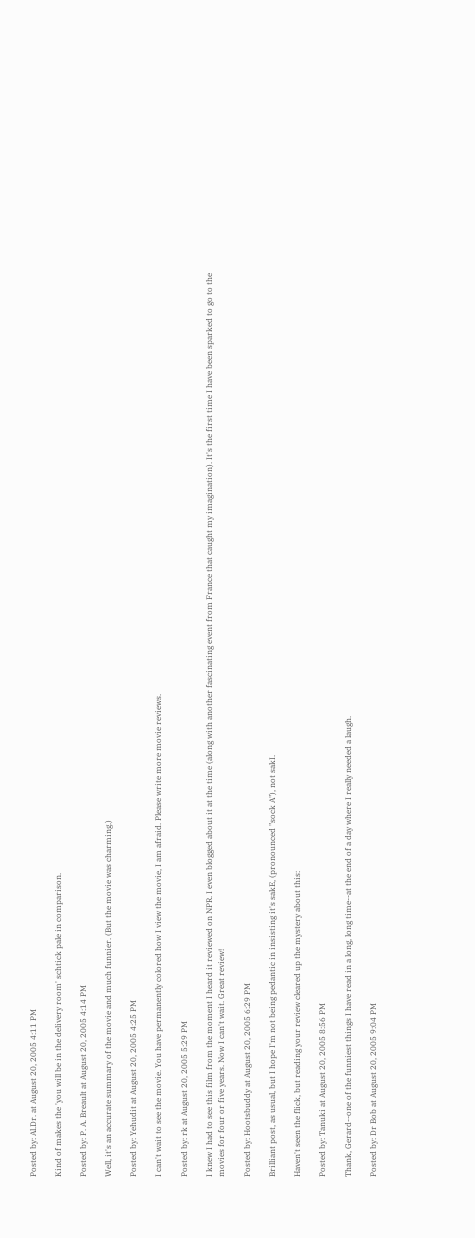Posted by: Al.Dr. at August 20, 2005 4:11 PM

Kind of makes the 'you will be in the delivery room' schtick pale in comparison.

Posted by: P. A. Breault at August 20, 2005 4:14 PM

Well, it's an accurate summary of the movie and much funnier. (But the movie was charming.)

Posted by: Yehudit at August 20, 2005 4:25 PM

I can't wait to see the movie. You have permanently colored how I view the movie, I am afraid. Please write more movie reviews.

Posted by: rk at August 20, 2005 5:29 PM

I knew I had to see this film from the moment I heard it reviewed on NPR. I even blogged about it at the time (along with another fascinating event from France that caught my imagination). It's the first time I have been sparked to go to the movies for four or five years. Now I can't wait. Great review!

Posted by: Hootsbuddy at August 20, 2005 6:29 PM

Brilliant post, as usual, but I hope I'm not being pedantic in insisting it's sakE, (pronounced "sock A"), not sakI.

Haven't seen the flick, but reading your review cleared up the mystery about this:

Posted by: Tanuki at August 20, 2005 8:56 PM

Thank, Gerard--one of the funniest things I have read in a long, long time--at the end of a day where I really needed a laugh.

Posted by: Dr Bob at August 20, 2005 9:04 PM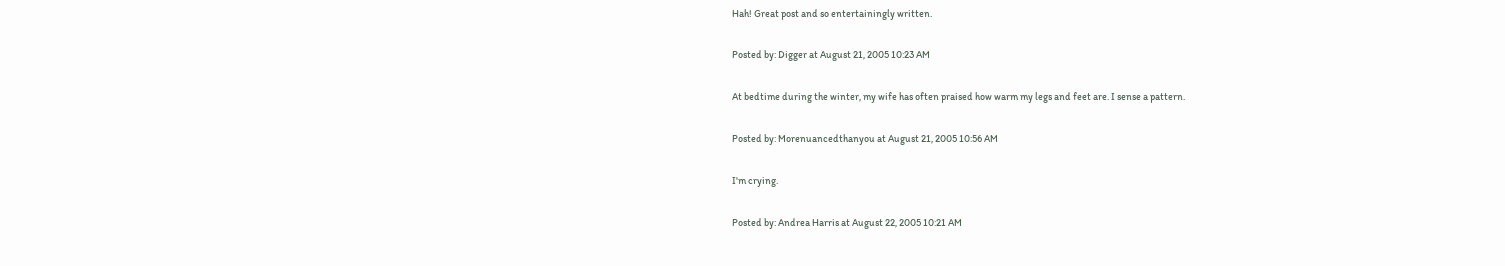Hah! Great post and so entertainingly written.

Posted by: Digger at August 21, 2005 10:23 AM

At bedtime during the winter, my wife has often praised how warm my legs and feet are. I sense a pattern.

Posted by: Morenuancedthanyou at August 21, 2005 10:56 AM

I'm crying.

Posted by: Andrea Harris at August 22, 2005 10:21 AM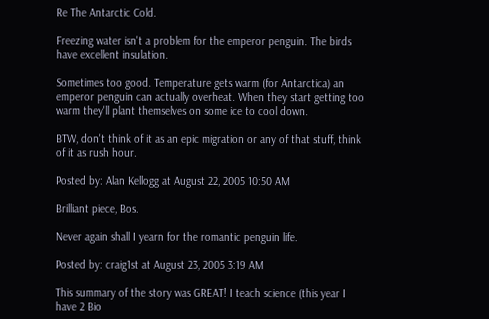Re The Antarctic Cold.

Freezing water isn't a problem for the emperor penguin. The birds have excellent insulation.

Sometimes too good. Temperature gets warm (for Antarctica) an emperor penguin can actually overheat. When they start getting too warm they'll plant themselves on some ice to cool down.

BTW, don't think of it as an epic migration or any of that stuff, think of it as rush hour.

Posted by: Alan Kellogg at August 22, 2005 10:50 AM

Brilliant piece, Bos.

Never again shall I yearn for the romantic penguin life.

Posted by: craig1st at August 23, 2005 3:19 AM

This summary of the story was GREAT! I teach science (this year I have 2 Bio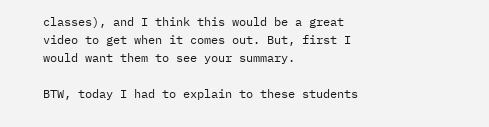classes), and I think this would be a great video to get when it comes out. But, first I would want them to see your summary.

BTW, today I had to explain to these students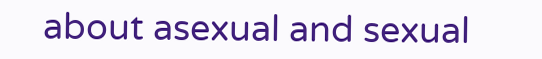about asexual and sexual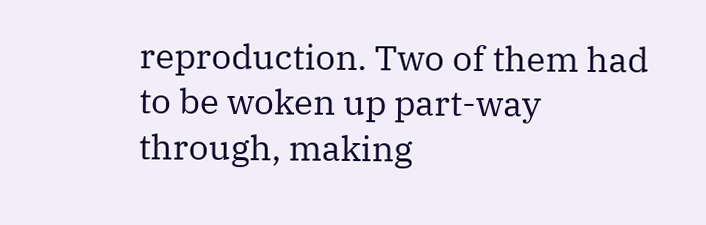reproduction. Two of them had to be woken up part-way through, making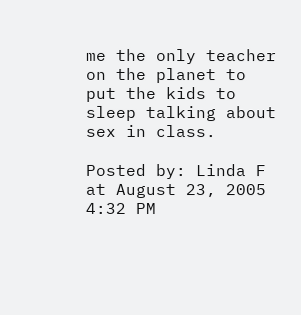me the only teacher on the planet to put the kids to sleep talking about sex in class.

Posted by: Linda F at August 23, 2005 4:32 PM